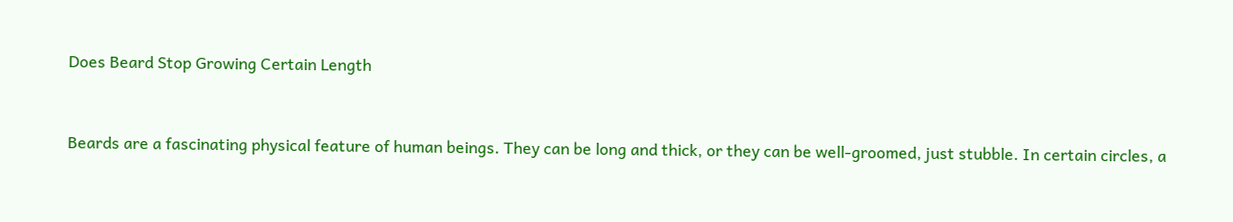Does Beard Stop Growing Certain Length


Beards are a fascinating physical feature of human beings. They can be long and thick, or they can be well-groomed, just stubble. In certain circles, a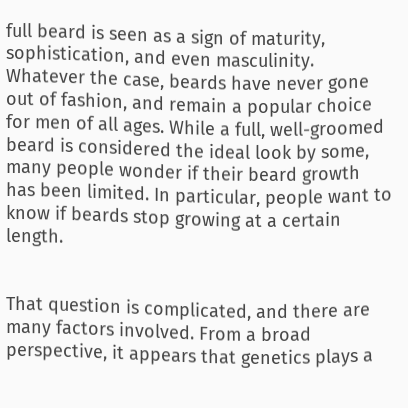full beard is seen as a sign of maturity, sophistication, and even masculinity. Whatever the case, beards have never gone out of fashion, and remain a popular choice for men of all ages. While a full, well-groomed beard is considered the ideal look by some, many people wonder if their beard growth has been limited. In particular, people want to know if beards stop growing at a certain length.


That question is complicated, and there are many factors involved. From a broad perspective, it appears that genetics plays a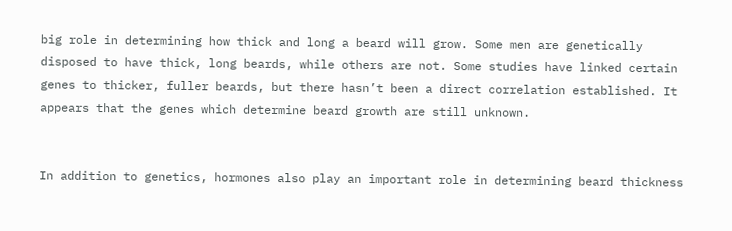big role in determining how thick and long a beard will grow. Some men are genetically disposed to have thick, long beards, while others are not. Some studies have linked certain genes to thicker, fuller beards, but there hasn’t been a direct correlation established. It appears that the genes which determine beard growth are still unknown.


In addition to genetics, hormones also play an important role in determining beard thickness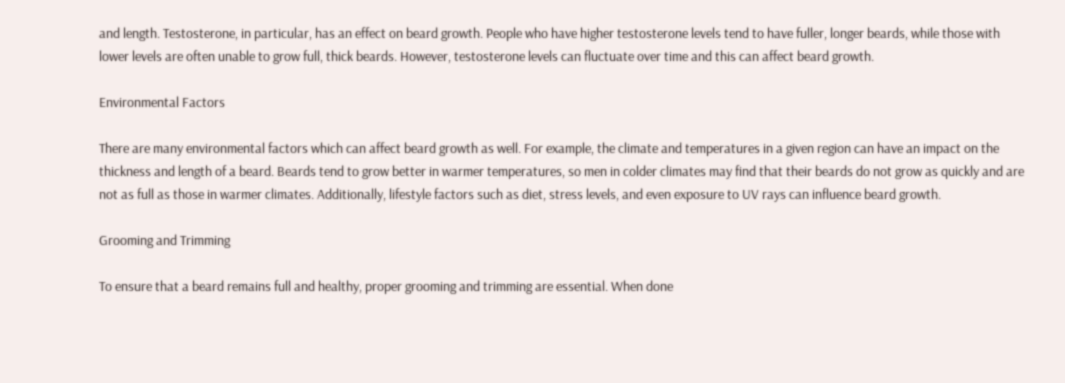and length. Testosterone, in particular, has an effect on beard growth. People who have higher testosterone levels tend to have fuller, longer beards, while those with lower levels are often unable to grow full, thick beards. However, testosterone levels can fluctuate over time and this can affect beard growth.

Environmental Factors

There are many environmental factors which can affect beard growth as well. For example, the climate and temperatures in a given region can have an impact on the thickness and length of a beard. Beards tend to grow better in warmer temperatures, so men in colder climates may find that their beards do not grow as quickly and are not as full as those in warmer climates. Additionally, lifestyle factors such as diet, stress levels, and even exposure to UV rays can influence beard growth.

Grooming and Trimming

To ensure that a beard remains full and healthy, proper grooming and trimming are essential. When done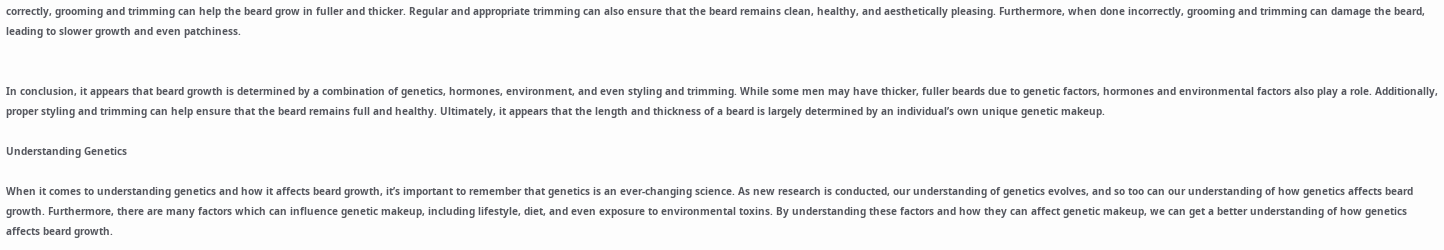correctly, grooming and trimming can help the beard grow in fuller and thicker. Regular and appropriate trimming can also ensure that the beard remains clean, healthy, and aesthetically pleasing. Furthermore, when done incorrectly, grooming and trimming can damage the beard, leading to slower growth and even patchiness.


In conclusion, it appears that beard growth is determined by a combination of genetics, hormones, environment, and even styling and trimming. While some men may have thicker, fuller beards due to genetic factors, hormones and environmental factors also play a role. Additionally, proper styling and trimming can help ensure that the beard remains full and healthy. Ultimately, it appears that the length and thickness of a beard is largely determined by an individual’s own unique genetic makeup.

Understanding Genetics

When it comes to understanding genetics and how it affects beard growth, it’s important to remember that genetics is an ever-changing science. As new research is conducted, our understanding of genetics evolves, and so too can our understanding of how genetics affects beard growth. Furthermore, there are many factors which can influence genetic makeup, including lifestyle, diet, and even exposure to environmental toxins. By understanding these factors and how they can affect genetic makeup, we can get a better understanding of how genetics affects beard growth.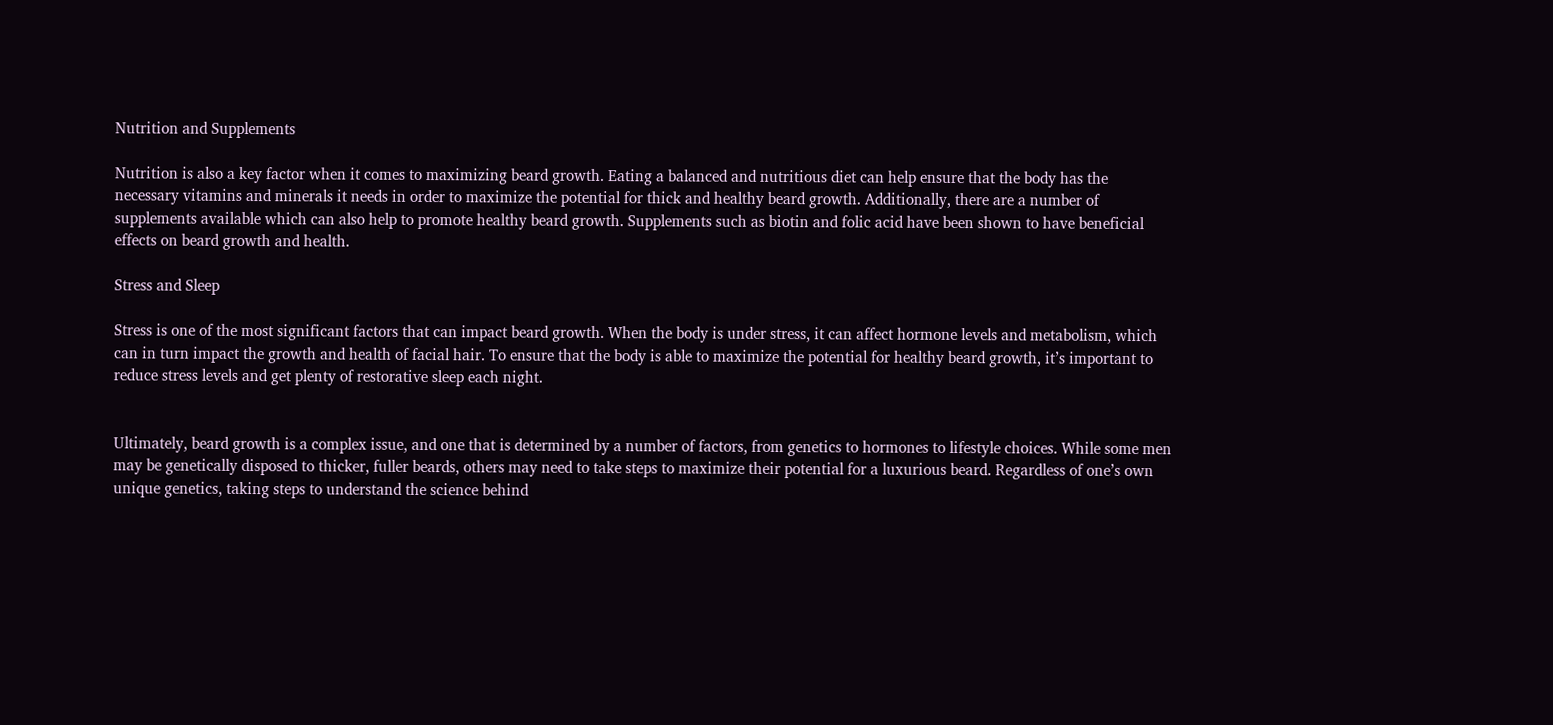Nutrition and Supplements

Nutrition is also a key factor when it comes to maximizing beard growth. Eating a balanced and nutritious diet can help ensure that the body has the necessary vitamins and minerals it needs in order to maximize the potential for thick and healthy beard growth. Additionally, there are a number of supplements available which can also help to promote healthy beard growth. Supplements such as biotin and folic acid have been shown to have beneficial effects on beard growth and health.

Stress and Sleep

Stress is one of the most significant factors that can impact beard growth. When the body is under stress, it can affect hormone levels and metabolism, which can in turn impact the growth and health of facial hair. To ensure that the body is able to maximize the potential for healthy beard growth, it’s important to reduce stress levels and get plenty of restorative sleep each night.


Ultimately, beard growth is a complex issue, and one that is determined by a number of factors, from genetics to hormones to lifestyle choices. While some men may be genetically disposed to thicker, fuller beards, others may need to take steps to maximize their potential for a luxurious beard. Regardless of one’s own unique genetics, taking steps to understand the science behind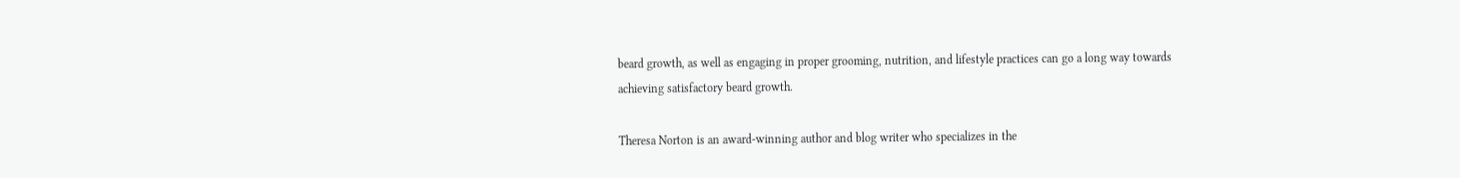beard growth, as well as engaging in proper grooming, nutrition, and lifestyle practices can go a long way towards achieving satisfactory beard growth.

Theresa Norton is an award-winning author and blog writer who specializes in the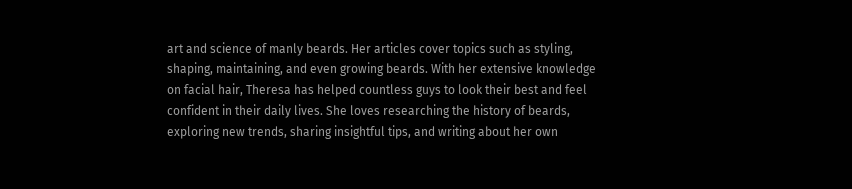art and science of manly beards. Her articles cover topics such as styling, shaping, maintaining, and even growing beards. With her extensive knowledge on facial hair, Theresa has helped countless guys to look their best and feel confident in their daily lives. She loves researching the history of beards, exploring new trends, sharing insightful tips, and writing about her own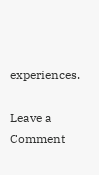experiences.

Leave a Comment